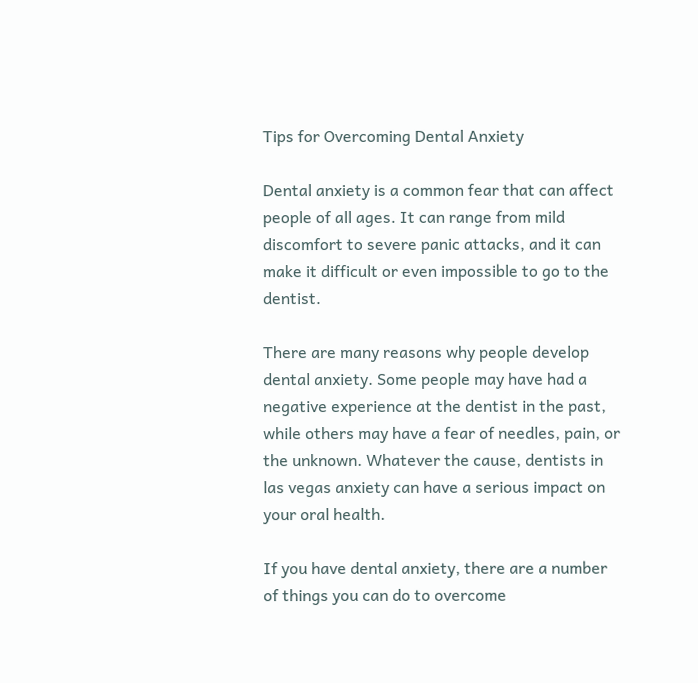Tips for Overcoming Dental Anxiety

Dental anxiety is a common fear that can affect people of all ages. It can range from mild discomfort to severe panic attacks, and it can make it difficult or even impossible to go to the dentist.

There are many reasons why people develop dental anxiety. Some people may have had a negative experience at the dentist in the past, while others may have a fear of needles, pain, or the unknown. Whatever the cause, dentists in las vegas anxiety can have a serious impact on your oral health.

If you have dental anxiety, there are a number of things you can do to overcome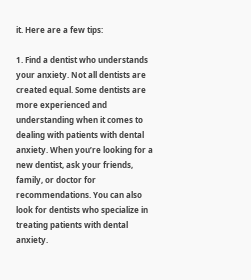it. Here are a few tips:

1. Find a dentist who understands your anxiety. Not all dentists are created equal. Some dentists are more experienced and understanding when it comes to dealing with patients with dental anxiety. When you’re looking for a new dentist, ask your friends, family, or doctor for recommendations. You can also look for dentists who specialize in treating patients with dental anxiety.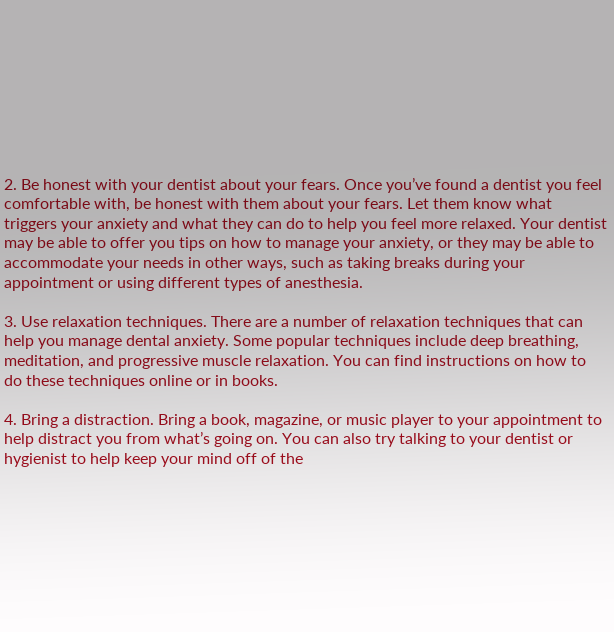2. Be honest with your dentist about your fears. Once you’ve found a dentist you feel comfortable with, be honest with them about your fears. Let them know what triggers your anxiety and what they can do to help you feel more relaxed. Your dentist may be able to offer you tips on how to manage your anxiety, or they may be able to accommodate your needs in other ways, such as taking breaks during your appointment or using different types of anesthesia.

3. Use relaxation techniques. There are a number of relaxation techniques that can help you manage dental anxiety. Some popular techniques include deep breathing, meditation, and progressive muscle relaxation. You can find instructions on how to do these techniques online or in books.

4. Bring a distraction. Bring a book, magazine, or music player to your appointment to help distract you from what’s going on. You can also try talking to your dentist or hygienist to help keep your mind off of the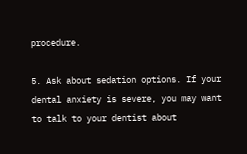procedure.

5. Ask about sedation options. If your dental anxiety is severe, you may want to talk to your dentist about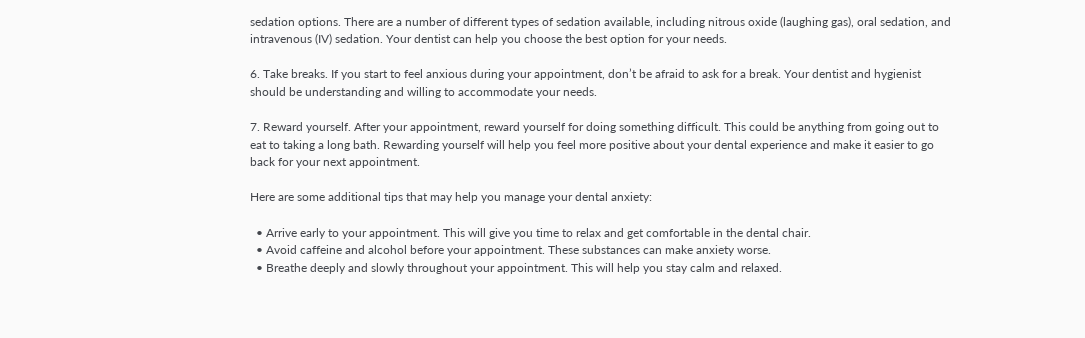sedation options. There are a number of different types of sedation available, including nitrous oxide (laughing gas), oral sedation, and intravenous (IV) sedation. Your dentist can help you choose the best option for your needs.

6. Take breaks. If you start to feel anxious during your appointment, don’t be afraid to ask for a break. Your dentist and hygienist should be understanding and willing to accommodate your needs.

7. Reward yourself. After your appointment, reward yourself for doing something difficult. This could be anything from going out to eat to taking a long bath. Rewarding yourself will help you feel more positive about your dental experience and make it easier to go back for your next appointment.

Here are some additional tips that may help you manage your dental anxiety:

  • Arrive early to your appointment. This will give you time to relax and get comfortable in the dental chair.
  • Avoid caffeine and alcohol before your appointment. These substances can make anxiety worse.
  • Breathe deeply and slowly throughout your appointment. This will help you stay calm and relaxed.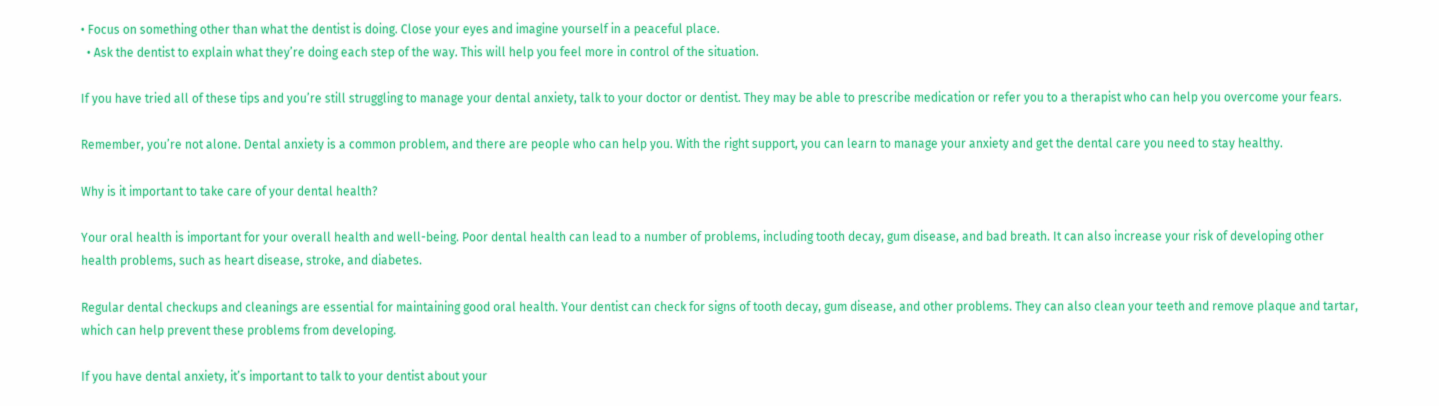• Focus on something other than what the dentist is doing. Close your eyes and imagine yourself in a peaceful place.
  • Ask the dentist to explain what they’re doing each step of the way. This will help you feel more in control of the situation.

If you have tried all of these tips and you’re still struggling to manage your dental anxiety, talk to your doctor or dentist. They may be able to prescribe medication or refer you to a therapist who can help you overcome your fears.

Remember, you’re not alone. Dental anxiety is a common problem, and there are people who can help you. With the right support, you can learn to manage your anxiety and get the dental care you need to stay healthy.

Why is it important to take care of your dental health?

Your oral health is important for your overall health and well-being. Poor dental health can lead to a number of problems, including tooth decay, gum disease, and bad breath. It can also increase your risk of developing other health problems, such as heart disease, stroke, and diabetes.

Regular dental checkups and cleanings are essential for maintaining good oral health. Your dentist can check for signs of tooth decay, gum disease, and other problems. They can also clean your teeth and remove plaque and tartar, which can help prevent these problems from developing.

If you have dental anxiety, it’s important to talk to your dentist about your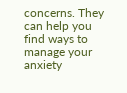concerns. They can help you find ways to manage your anxiety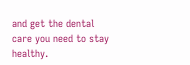and get the dental care you need to stay healthy.